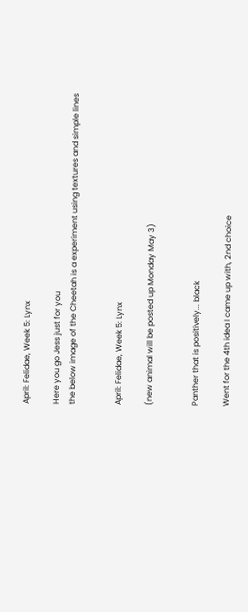April: Felidae, Week 5: Lynx

Here you go Jess just for you
the below image of the Cheetah is a experiment using textures and simple lines


April: Felidae, Week 5: Lynx

(new animal will be posted up Monday May 3)


Panther that is positively... black

Went for the 4th idea I came up with, 2nd choice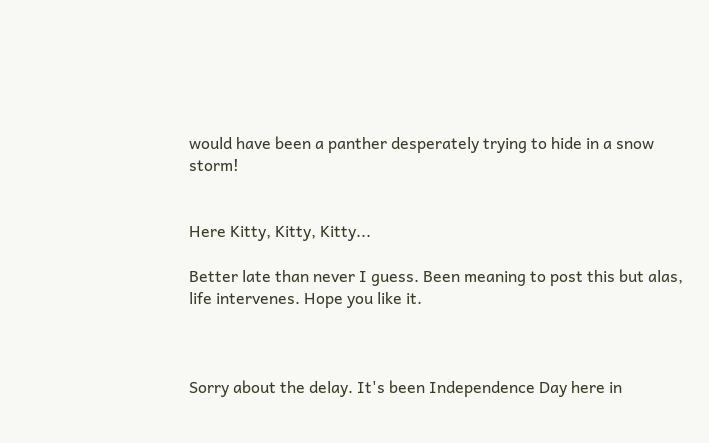would have been a panther desperately trying to hide in a snow storm!


Here Kitty, Kitty, Kitty...

Better late than never I guess. Been meaning to post this but alas, life intervenes. Hope you like it.



Sorry about the delay. It's been Independence Day here in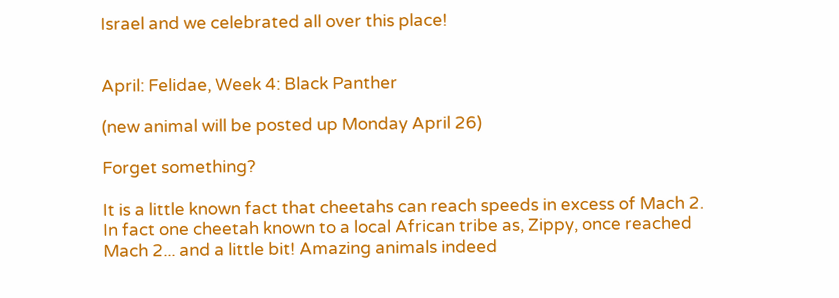Israel and we celebrated all over this place!


April: Felidae, Week 4: Black Panther

(new animal will be posted up Monday April 26)

Forget something?

It is a little known fact that cheetahs can reach speeds in excess of Mach 2. In fact one cheetah known to a local African tribe as, Zippy, once reached Mach 2... and a little bit! Amazing animals indeed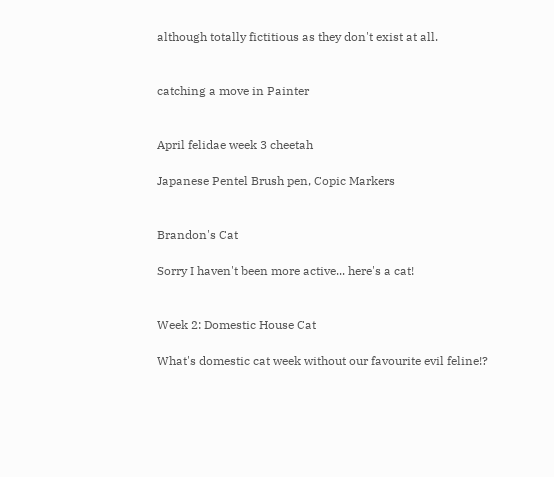although totally fictitious as they don't exist at all.


catching a move in Painter


April felidae week 3 cheetah

Japanese Pentel Brush pen, Copic Markers


Brandon's Cat

Sorry I haven't been more active... here's a cat!


Week 2: Domestic House Cat

What's domestic cat week without our favourite evil feline!?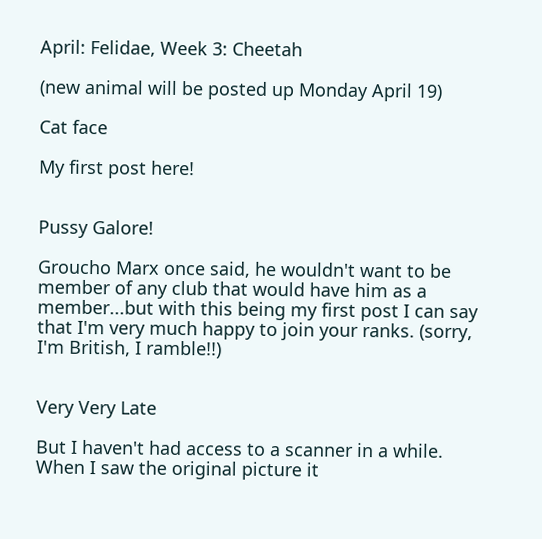April: Felidae, Week 3: Cheetah

(new animal will be posted up Monday April 19)

Cat face

My first post here!


Pussy Galore!

Groucho Marx once said, he wouldn't want to be member of any club that would have him as a member...but with this being my first post I can say that I'm very much happy to join your ranks. (sorry, I'm British, I ramble!!)


Very Very Late

But I haven't had access to a scanner in a while.
When I saw the original picture it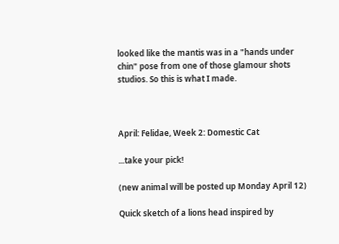looked like the mantis was in a "hands under chin" pose from one of those glamour shots studios. So this is what I made.



April: Felidae, Week 2: Domestic Cat

...take your pick!

(new animal will be posted up Monday April 12)

Quick sketch of a lions head inspired by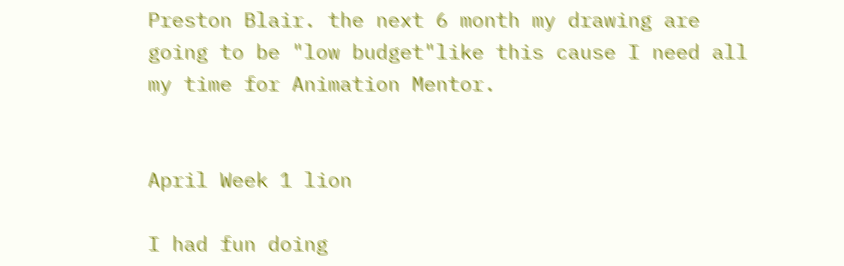Preston Blair. the next 6 month my drawing are going to be "low budget"like this cause I need all my time for Animation Mentor.


April Week 1 lion

I had fun doing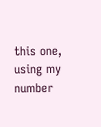this one, using my number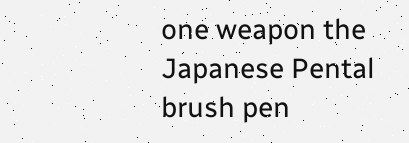one weapon the Japanese Pental brush pen